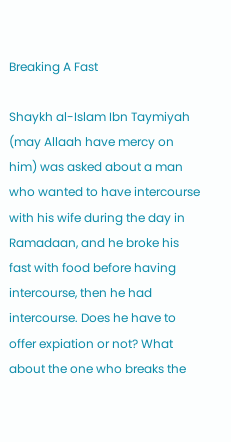Breaking A Fast

Shaykh al-Islam Ibn Taymiyah (may Allaah have mercy on him) was asked about a man who wanted to have intercourse with his wife during the day in Ramadaan, and he broke his fast with food before having intercourse, then he had intercourse. Does he have to offer expiation or not? What about the one who breaks the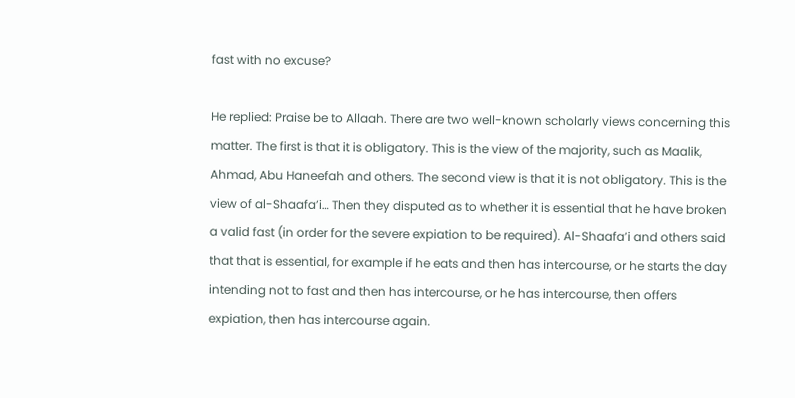fast with no excuse?

He replied: Praise be to Allaah. There are two well-known scholarly views concerning this matter. The first is that it is obligatory. This is the view of the majority, such as Maalik, Ahmad, Abu Haneefah and others. The second view is that it is not obligatory. This is the view of al-Shaafa’i… Then they disputed as to whether it is essential that he have broken a valid fast (in order for the severe expiation to be required). Al-Shaafa’i and others said that that is essential, for example if he eats and then has intercourse, or he starts the day intending not to fast and then has intercourse, or he has intercourse, then offers expiation, then has intercourse again.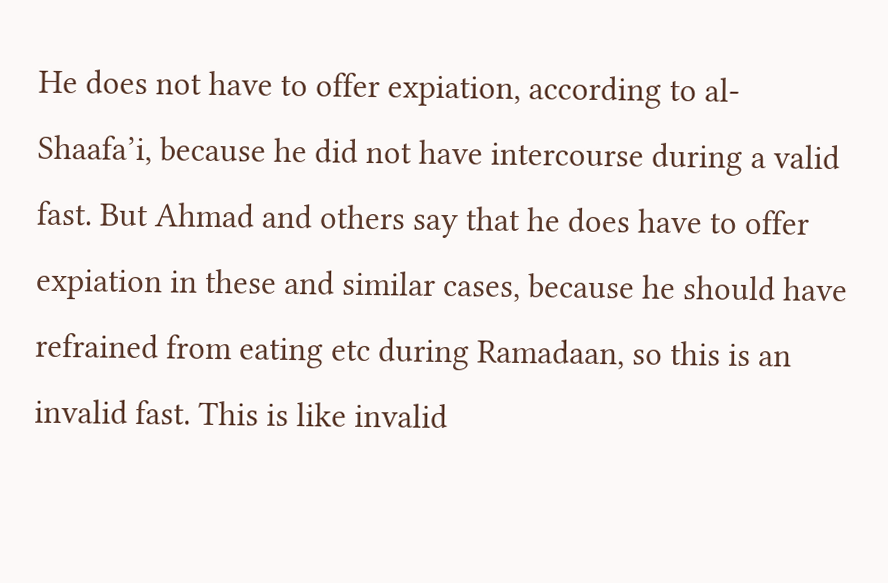He does not have to offer expiation, according to al-Shaafa’i, because he did not have intercourse during a valid fast. But Ahmad and others say that he does have to offer expiation in these and similar cases, because he should have refrained from eating etc during Ramadaan, so this is an invalid fast. This is like invalid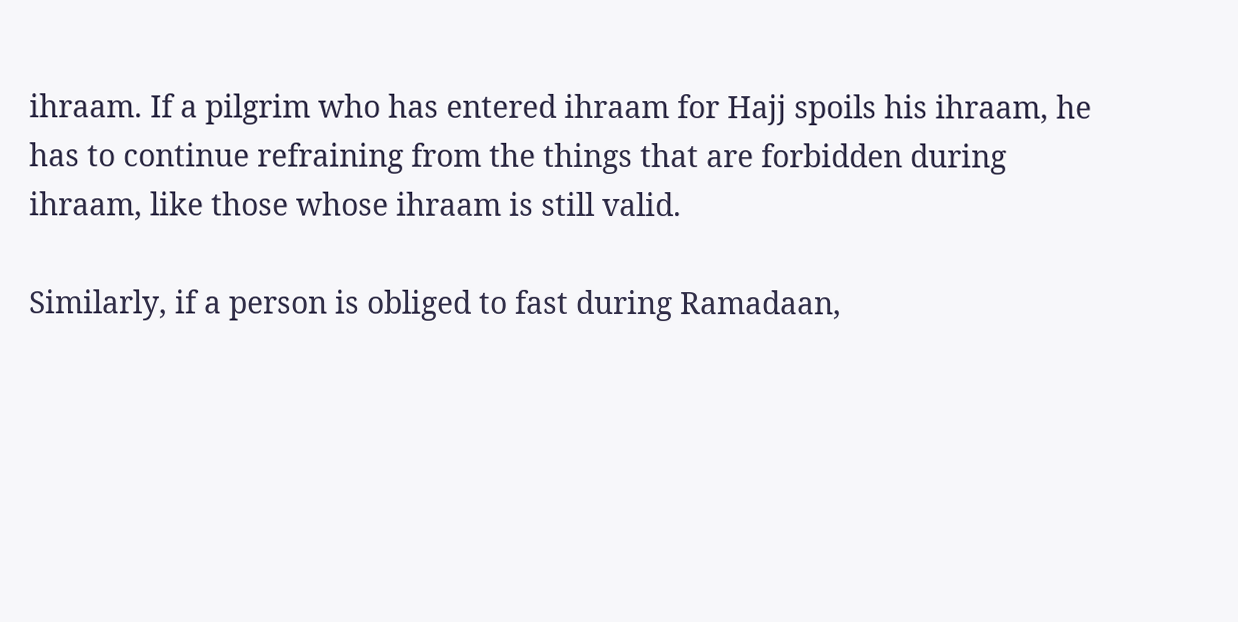ihraam. If a pilgrim who has entered ihraam for Hajj spoils his ihraam, he has to continue refraining from the things that are forbidden during ihraam, like those whose ihraam is still valid.

Similarly, if a person is obliged to fast during Ramadaan,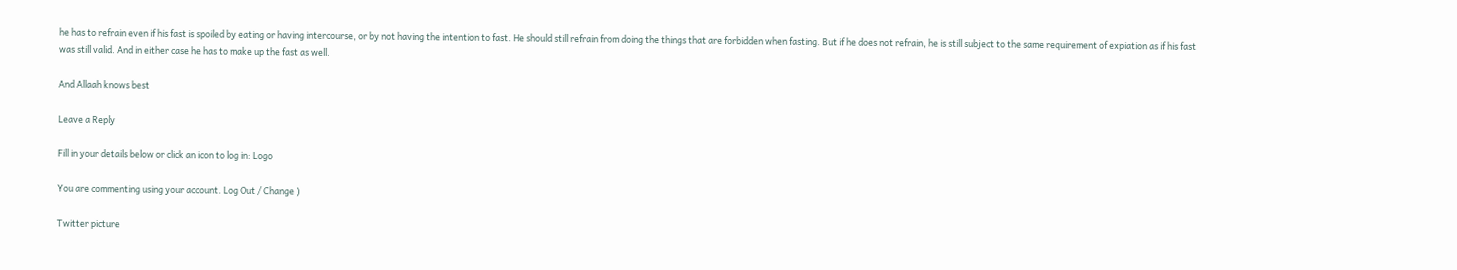he has to refrain even if his fast is spoiled by eating or having intercourse, or by not having the intention to fast. He should still refrain from doing the things that are forbidden when fasting. But if he does not refrain, he is still subject to the same requirement of expiation as if his fast was still valid. And in either case he has to make up the fast as well.

And Allaah knows best

Leave a Reply

Fill in your details below or click an icon to log in: Logo

You are commenting using your account. Log Out / Change )

Twitter picture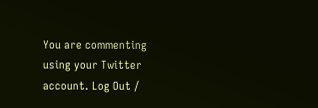You are commenting using your Twitter account. Log Out /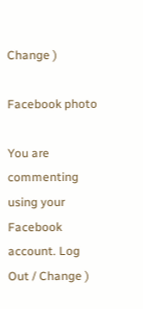Change )

Facebook photo

You are commenting using your Facebook account. Log Out / Change )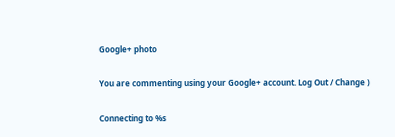Google+ photo

You are commenting using your Google+ account. Log Out / Change )

Connecting to %s